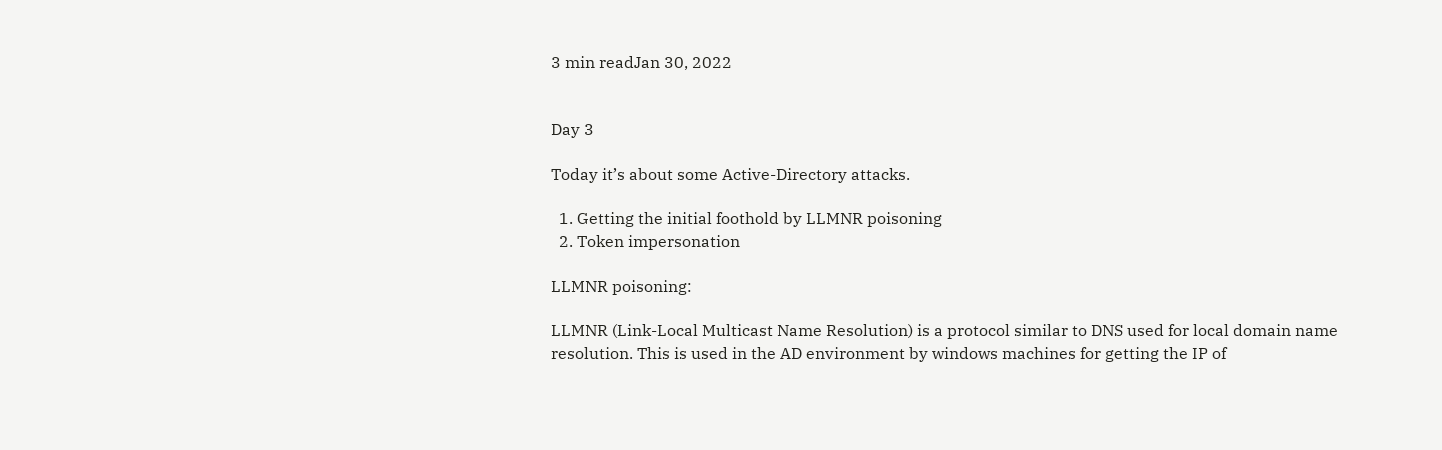3 min readJan 30, 2022


Day 3

Today it’s about some Active-Directory attacks.

  1. Getting the initial foothold by LLMNR poisoning
  2. Token impersonation

LLMNR poisoning:

LLMNR (Link-Local Multicast Name Resolution) is a protocol similar to DNS used for local domain name resolution. This is used in the AD environment by windows machines for getting the IP of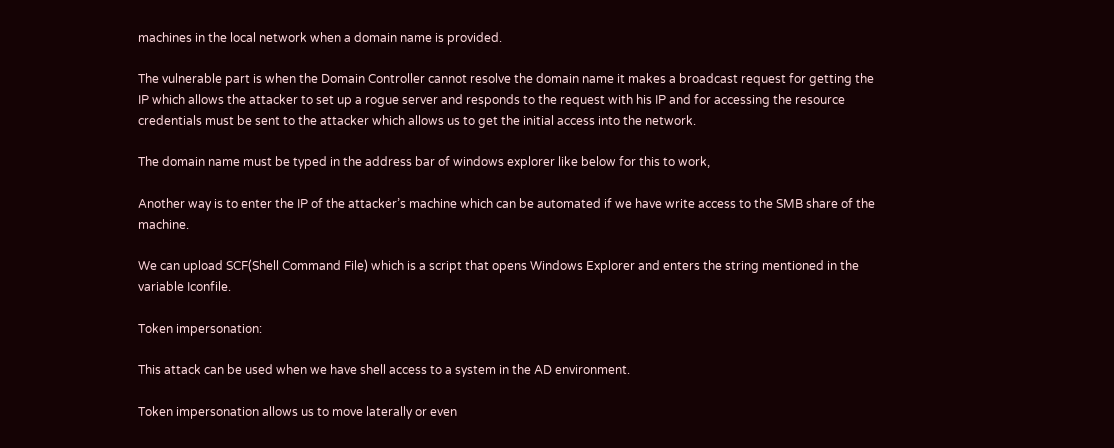machines in the local network when a domain name is provided.

The vulnerable part is when the Domain Controller cannot resolve the domain name it makes a broadcast request for getting the IP which allows the attacker to set up a rogue server and responds to the request with his IP and for accessing the resource credentials must be sent to the attacker which allows us to get the initial access into the network.

The domain name must be typed in the address bar of windows explorer like below for this to work,

Another way is to enter the IP of the attacker’s machine which can be automated if we have write access to the SMB share of the machine.

We can upload SCF(Shell Command File) which is a script that opens Windows Explorer and enters the string mentioned in the variable Iconfile.

Token impersonation:

This attack can be used when we have shell access to a system in the AD environment.

Token impersonation allows us to move laterally or even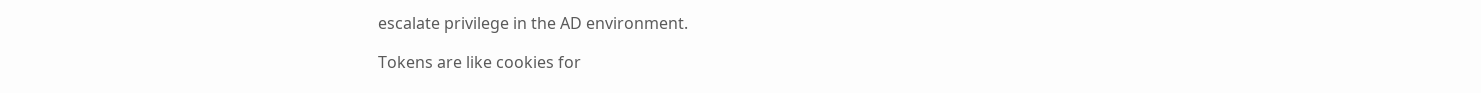escalate privilege in the AD environment.

Tokens are like cookies for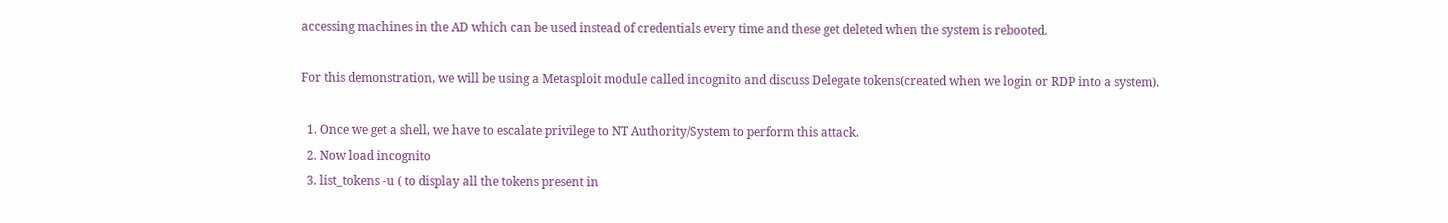accessing machines in the AD which can be used instead of credentials every time and these get deleted when the system is rebooted.

For this demonstration, we will be using a Metasploit module called incognito and discuss Delegate tokens(created when we login or RDP into a system).

  1. Once we get a shell, we have to escalate privilege to NT Authority/System to perform this attack.
  2. Now load incognito
  3. list_tokens -u ( to display all the tokens present in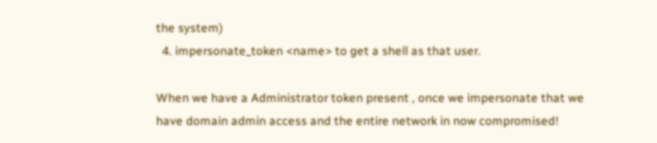the system)
  4. impersonate_token <name> to get a shell as that user.

When we have a Administrator token present , once we impersonate that we have domain admin access and the entire network in now compromised!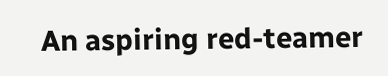An aspiring red-teamer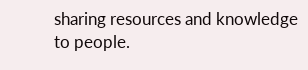sharing resources and knowledge to people.